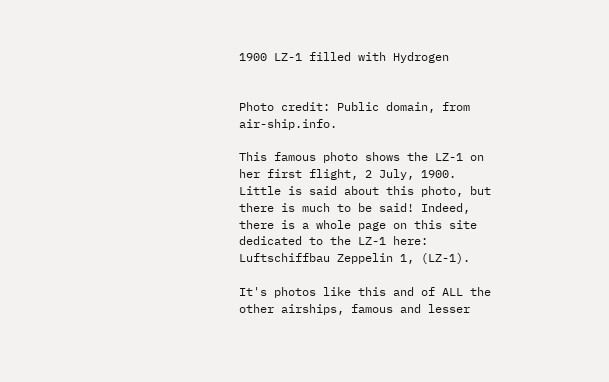1900 LZ-1 filled with Hydrogen


Photo credit: Public domain, from air-ship.info.

This famous photo shows the LZ-1 on her first flight, 2 July, 1900. Little is said about this photo, but there is much to be said! Indeed, there is a whole page on this site dedicated to the LZ-1 here: Luftschiffbau Zeppelin 1, (LZ-1).

It's photos like this and of ALL the other airships, famous and lesser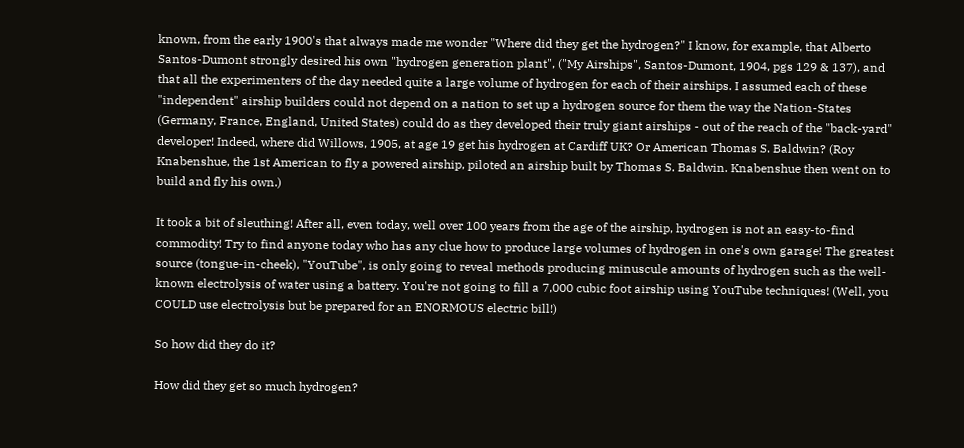known, from the early 1900's that always made me wonder "Where did they get the hydrogen?" I know, for example, that Alberto Santos-Dumont strongly desired his own "hydrogen generation plant", ("My Airships", Santos-Dumont, 1904, pgs 129 & 137), and that all the experimenters of the day needed quite a large volume of hydrogen for each of their airships. I assumed each of these "independent" airship builders could not depend on a nation to set up a hydrogen source for them the way the Nation-States (Germany, France, England, United States) could do as they developed their truly giant airships - out of the reach of the "back-yard" developer! Indeed, where did Willows, 1905, at age 19 get his hydrogen at Cardiff UK? Or American Thomas S. Baldwin? (Roy Knabenshue, the 1st American to fly a powered airship, piloted an airship built by Thomas S. Baldwin. Knabenshue then went on to build and fly his own.)

It took a bit of sleuthing! After all, even today, well over 100 years from the age of the airship, hydrogen is not an easy-to-find commodity! Try to find anyone today who has any clue how to produce large volumes of hydrogen in one's own garage! The greatest source (tongue-in-cheek), "YouTube", is only going to reveal methods producing minuscule amounts of hydrogen such as the well-known electrolysis of water using a battery. You're not going to fill a 7,000 cubic foot airship using YouTube techniques! (Well, you COULD use electrolysis but be prepared for an ENORMOUS electric bill!)

So how did they do it?

How did they get so much hydrogen?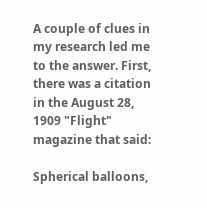A couple of clues in my research led me to the answer. First, there was a citation in the August 28, 1909 "Flight" magazine that said:

Spherical balloons,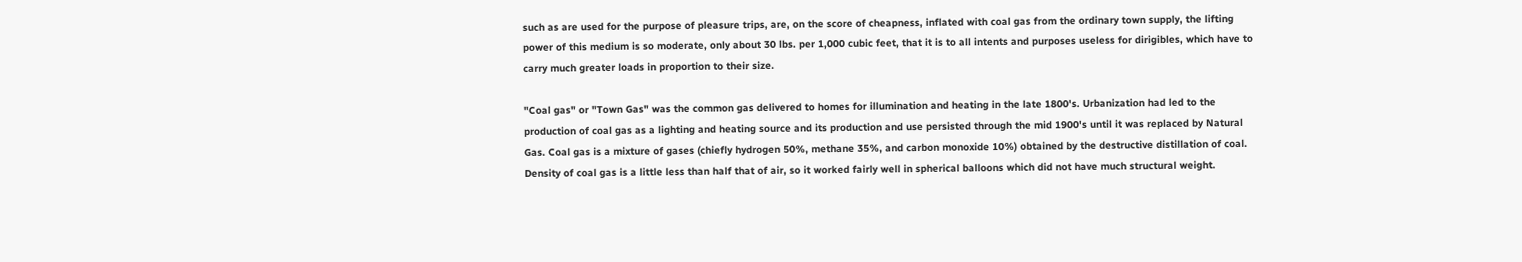such as are used for the purpose of pleasure trips, are, on the score of cheapness, inflated with coal gas from the ordinary town supply, the lifting power of this medium is so moderate, only about 30 lbs. per 1,000 cubic feet, that it is to all intents and purposes useless for dirigibles, which have to carry much greater loads in proportion to their size.

"Coal gas" or "Town Gas" was the common gas delivered to homes for illumination and heating in the late 1800's. Urbanization had led to the production of coal gas as a lighting and heating source and its production and use persisted through the mid 1900's until it was replaced by Natural Gas. Coal gas is a mixture of gases (chiefly hydrogen 50%, methane 35%, and carbon monoxide 10%) obtained by the destructive distillation of coal. Density of coal gas is a little less than half that of air, so it worked fairly well in spherical balloons which did not have much structural weight.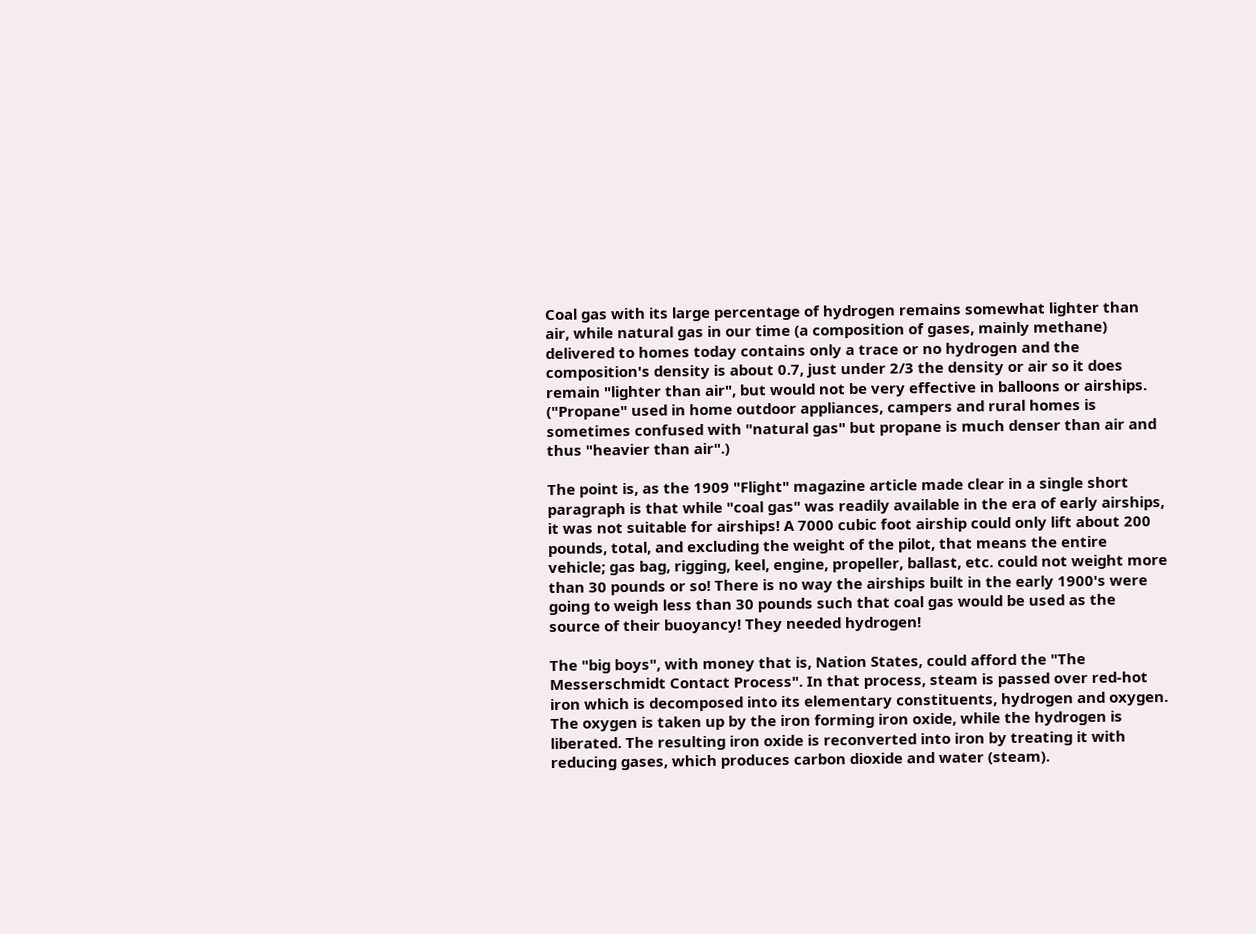Coal gas with its large percentage of hydrogen remains somewhat lighter than air, while natural gas in our time (a composition of gases, mainly methane) delivered to homes today contains only a trace or no hydrogen and the composition's density is about 0.7, just under 2/3 the density or air so it does remain "lighter than air", but would not be very effective in balloons or airships. ("Propane" used in home outdoor appliances, campers and rural homes is sometimes confused with "natural gas" but propane is much denser than air and thus "heavier than air".)

The point is, as the 1909 "Flight" magazine article made clear in a single short paragraph is that while "coal gas" was readily available in the era of early airships, it was not suitable for airships! A 7000 cubic foot airship could only lift about 200 pounds, total, and excluding the weight of the pilot, that means the entire vehicle; gas bag, rigging, keel, engine, propeller, ballast, etc. could not weight more than 30 pounds or so! There is no way the airships built in the early 1900's were going to weigh less than 30 pounds such that coal gas would be used as the source of their buoyancy! They needed hydrogen!

The "big boys", with money that is, Nation States, could afford the "The Messerschmidt Contact Process". In that process, steam is passed over red-hot iron which is decomposed into its elementary constituents, hydrogen and oxygen. The oxygen is taken up by the iron forming iron oxide, while the hydrogen is liberated. The resulting iron oxide is reconverted into iron by treating it with reducing gases, which produces carbon dioxide and water (steam).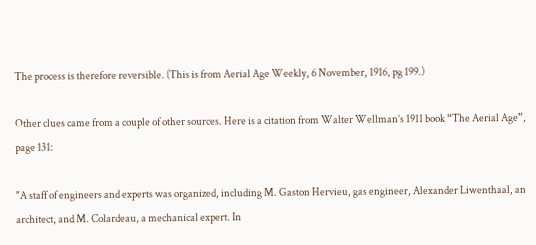The process is therefore reversible. (This is from Aerial Age Weekly, 6 November, 1916, pg 199.)

Other clues came from a couple of other sources. Here is a citation from Walter Wellman’s 1911 book “The Aerial Age”, page 131:

"A staff of engineers and experts was organized, including M. Gaston Hervieu, gas engineer, Alexander Liwenthaal, an architect, and M. Colardeau, a mechanical expert. In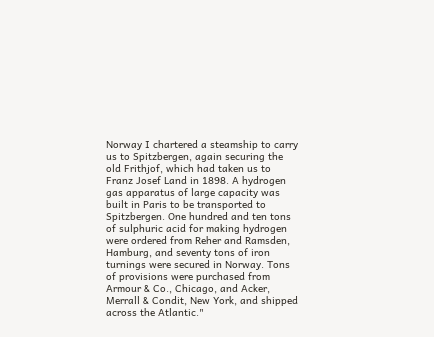Norway I chartered a steamship to carry us to Spitzbergen, again securing the old Frithjof, which had taken us to Franz Josef Land in 1898. A hydrogen gas apparatus of large capacity was built in Paris to be transported to Spitzbergen. One hundred and ten tons of sulphuric acid for making hydrogen were ordered from Reher and Ramsden, Hamburg, and seventy tons of iron turnings were secured in Norway. Tons of provisions were purchased from Armour & Co., Chicago, and Acker, Merrall & Condit, New York, and shipped across the Atlantic."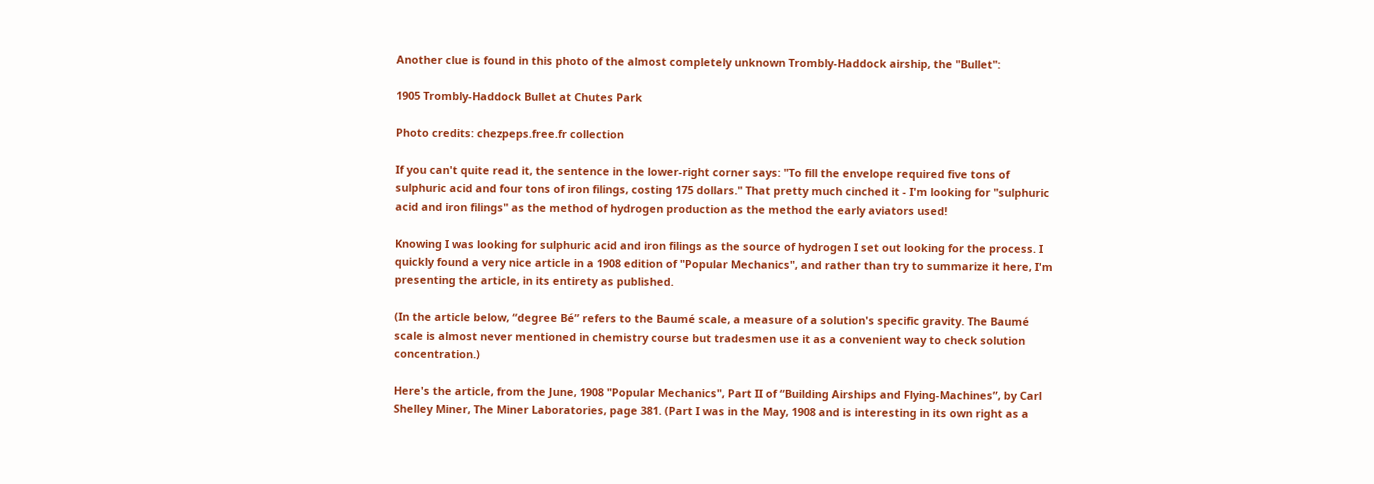Another clue is found in this photo of the almost completely unknown Trombly-Haddock airship, the "Bullet":

1905 Trombly-Haddock Bullet at Chutes Park

Photo credits: chezpeps.free.fr collection

If you can't quite read it, the sentence in the lower-right corner says: "To fill the envelope required five tons of sulphuric acid and four tons of iron filings, costing 175 dollars." That pretty much cinched it - I'm looking for "sulphuric acid and iron filings" as the method of hydrogen production as the method the early aviators used!

Knowing I was looking for sulphuric acid and iron filings as the source of hydrogen I set out looking for the process. I quickly found a very nice article in a 1908 edition of "Popular Mechanics", and rather than try to summarize it here, I'm presenting the article, in its entirety as published.

(In the article below, “degree Bé” refers to the Baumé scale, a measure of a solution's specific gravity. The Baumé scale is almost never mentioned in chemistry course but tradesmen use it as a convenient way to check solution concentration.)

Here's the article, from the June, 1908 "Popular Mechanics", Part II of “Building Airships and Flying-Machines”, by Carl Shelley Miner, The Miner Laboratories, page 381. (Part I was in the May, 1908 and is interesting in its own right as a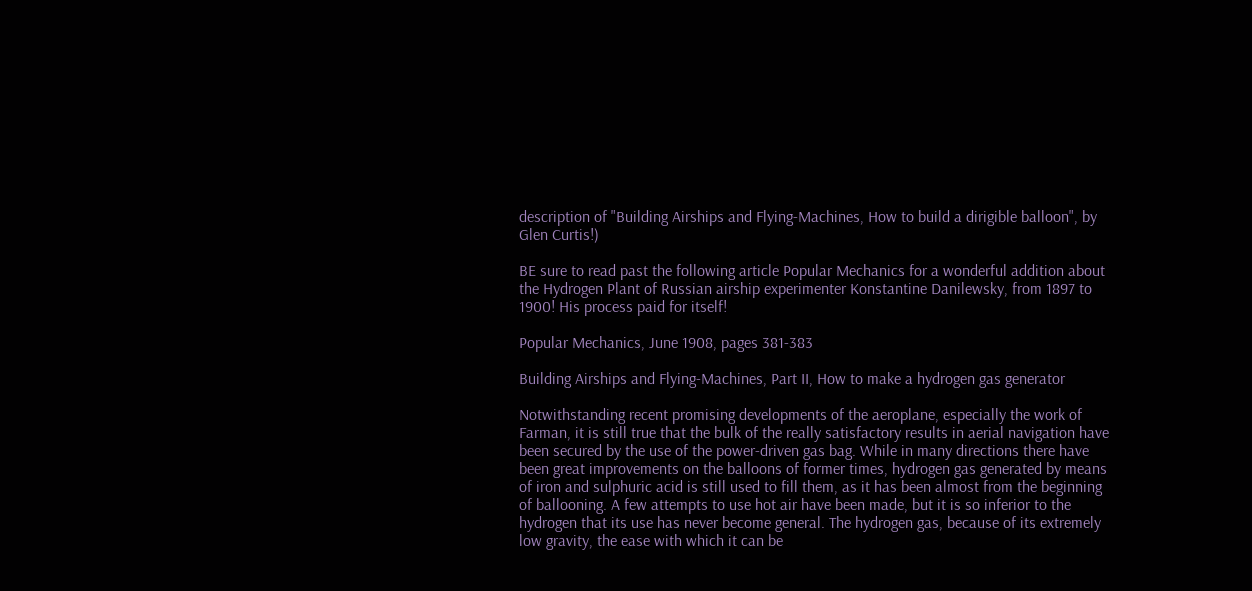description of "Building Airships and Flying-Machines, How to build a dirigible balloon", by Glen Curtis!)

BE sure to read past the following article Popular Mechanics for a wonderful addition about the Hydrogen Plant of Russian airship experimenter Konstantine Danilewsky, from 1897 to 1900! His process paid for itself!

Popular Mechanics, June 1908, pages 381-383

Building Airships and Flying-Machines, Part II, How to make a hydrogen gas generator

Notwithstanding recent promising developments of the aeroplane, especially the work of Farman, it is still true that the bulk of the really satisfactory results in aerial navigation have been secured by the use of the power-driven gas bag. While in many directions there have been great improvements on the balloons of former times, hydrogen gas generated by means of iron and sulphuric acid is still used to fill them, as it has been almost from the beginning of ballooning. A few attempts to use hot air have been made, but it is so inferior to the hydrogen that its use has never become general. The hydrogen gas, because of its extremely low gravity, the ease with which it can be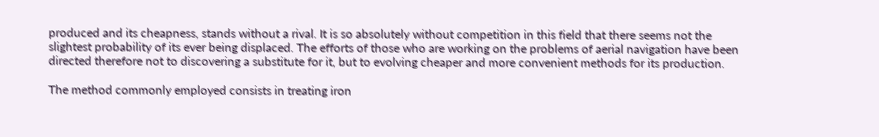produced and its cheapness, stands without a rival. It is so absolutely without competition in this field that there seems not the slightest probability of its ever being displaced. The efforts of those who are working on the problems of aerial navigation have been directed therefore not to discovering a substitute for it, but to evolving cheaper and more convenient methods for its production.

The method commonly employed consists in treating iron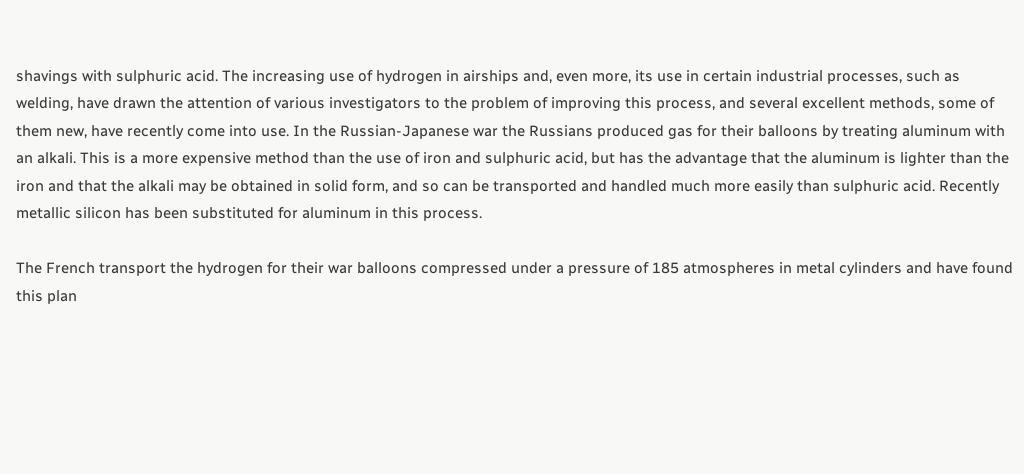shavings with sulphuric acid. The increasing use of hydrogen in airships and, even more, its use in certain industrial processes, such as welding, have drawn the attention of various investigators to the problem of improving this process, and several excellent methods, some of them new, have recently come into use. In the Russian-Japanese war the Russians produced gas for their balloons by treating aluminum with an alkali. This is a more expensive method than the use of iron and sulphuric acid, but has the advantage that the aluminum is lighter than the iron and that the alkali may be obtained in solid form, and so can be transported and handled much more easily than sulphuric acid. Recently metallic silicon has been substituted for aluminum in this process.

The French transport the hydrogen for their war balloons compressed under a pressure of 185 atmospheres in metal cylinders and have found this plan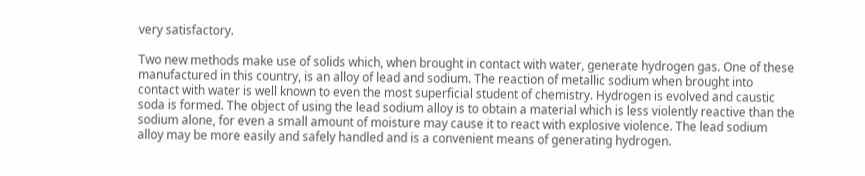very satisfactory.

Two new methods make use of solids which, when brought in contact with water, generate hydrogen gas. One of these manufactured in this country, is an alloy of lead and sodium. The reaction of metallic sodium when brought into contact with water is well known to even the most superficial student of chemistry. Hydrogen is evolved and caustic soda is formed. The object of using the lead sodium alloy is to obtain a material which is less violently reactive than the sodium alone, for even a small amount of moisture may cause it to react with explosive violence. The lead sodium alloy may be more easily and safely handled and is a convenient means of generating hydrogen.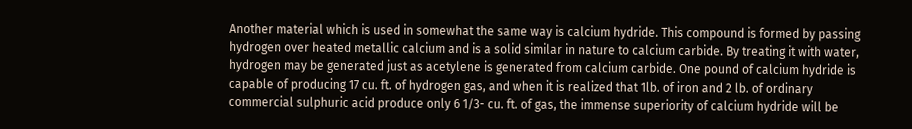Another material which is used in somewhat the same way is calcium hydride. This compound is formed by passing hydrogen over heated metallic calcium and is a solid similar in nature to calcium carbide. By treating it with water, hydrogen may be generated just as acetylene is generated from calcium carbide. One pound of calcium hydride is capable of producing 17 cu. ft. of hydrogen gas, and when it is realized that 1lb. of iron and 2 lb. of ordinary commercial sulphuric acid produce only 6 1/3- cu. ft. of gas, the immense superiority of calcium hydride will be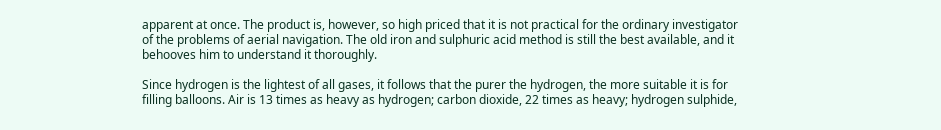apparent at once. The product is, however, so high priced that it is not practical for the ordinary investigator of the problems of aerial navigation. The old iron and sulphuric acid method is still the best available, and it behooves him to understand it thoroughly.

Since hydrogen is the lightest of all gases, it follows that the purer the hydrogen, the more suitable it is for filling balloons. Air is 13 times as heavy as hydrogen; carbon dioxide, 22 times as heavy; hydrogen sulphide,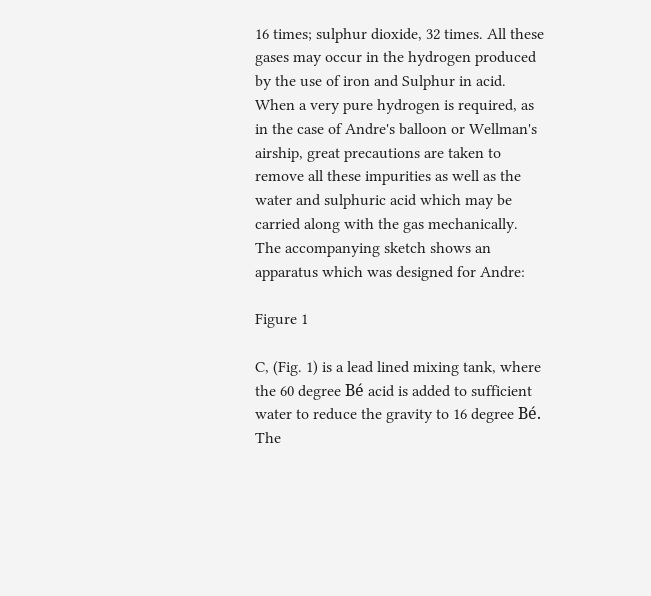16 times; sulphur dioxide, 32 times. All these gases may occur in the hydrogen produced by the use of iron and Sulphur in acid. When a very pure hydrogen is required, as in the case of Andre's balloon or Wellman's airship, great precautions are taken to remove all these impurities as well as the water and sulphuric acid which may be carried along with the gas mechanically. The accompanying sketch shows an apparatus which was designed for Andre:

Figure 1

C, (Fig. 1) is a lead lined mixing tank, where the 60 degree Bé acid is added to sufficient water to reduce the gravity to 16 degree Bé. The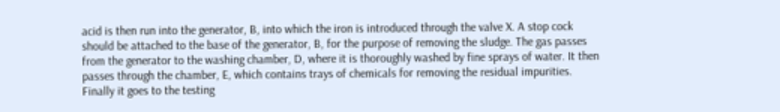acid is then run into the generator, B, into which the iron is introduced through the valve X. A stop cock should be attached to the base of the generator, B, for the purpose of removing the sludge. The gas passes from the generator to the washing chamber, D, where it is thoroughly washed by fine sprays of water. It then passes through the chamber, E, which contains trays of chemicals for removing the residual impurities. Finally it goes to the testing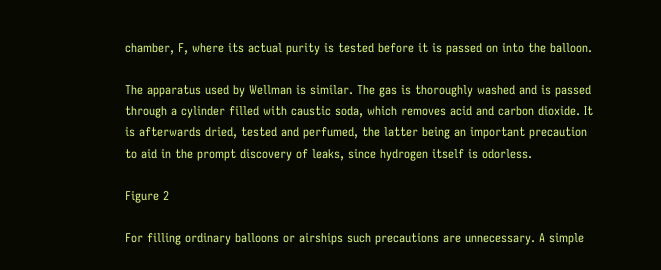chamber, F, where its actual purity is tested before it is passed on into the balloon.

The apparatus used by Wellman is similar. The gas is thoroughly washed and is passed through a cylinder filled with caustic soda, which removes acid and carbon dioxide. It is afterwards dried, tested and perfumed, the latter being an important precaution to aid in the prompt discovery of leaks, since hydrogen itself is odorless.

Figure 2

For filling ordinary balloons or airships such precautions are unnecessary. A simple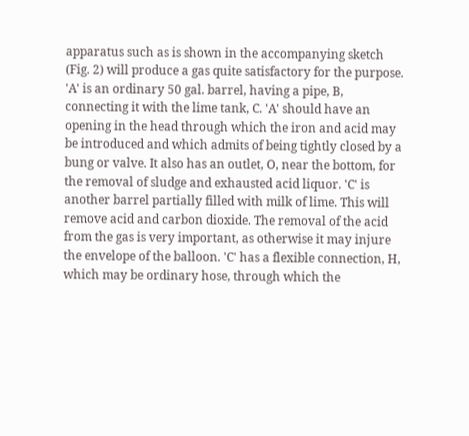apparatus such as is shown in the accompanying sketch (Fig. 2) will produce a gas quite satisfactory for the purpose. 'A' is an ordinary 50 gal. barrel, having a pipe, B, connecting it with the lime tank, C. 'A' should have an opening in the head through which the iron and acid may be introduced and which admits of being tightly closed by a bung or valve. It also has an outlet, O, near the bottom, for the removal of sludge and exhausted acid liquor. 'C' is another barrel partially filled with milk of lime. This will remove acid and carbon dioxide. The removal of the acid from the gas is very important, as otherwise it may injure the envelope of the balloon. 'C' has a flexible connection, H, which may be ordinary hose, through which the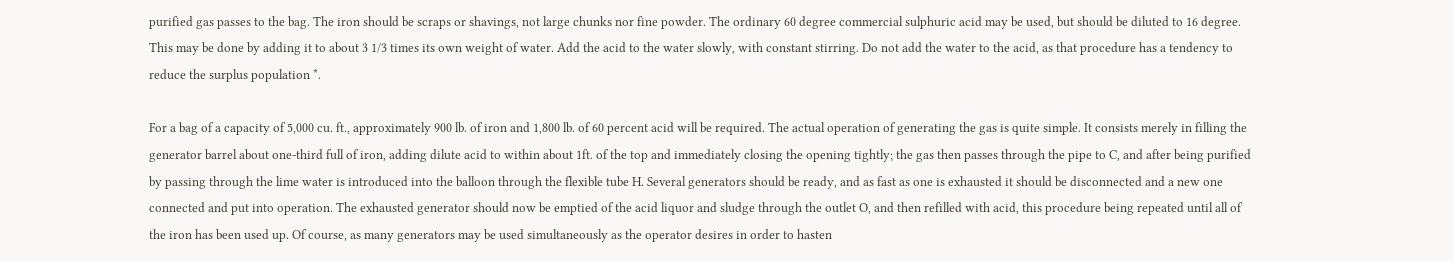purified gas passes to the bag. The iron should be scraps or shavings, not large chunks nor fine powder. The ordinary 60 degree commercial sulphuric acid may be used, but should be diluted to 16 degree. This may be done by adding it to about 3 1/3 times its own weight of water. Add the acid to the water slowly, with constant stirring. Do not add the water to the acid, as that procedure has a tendency to reduce the surplus population *.

For a bag of a capacity of 5,000 cu. ft., approximately 900 lb. of iron and 1,800 lb. of 60 percent acid will be required. The actual operation of generating the gas is quite simple. It consists merely in filling the generator barrel about one-third full of iron, adding dilute acid to within about 1ft. of the top and immediately closing the opening tightly; the gas then passes through the pipe to C, and after being purified by passing through the lime water is introduced into the balloon through the flexible tube H. Several generators should be ready, and as fast as one is exhausted it should be disconnected and a new one connected and put into operation. The exhausted generator should now be emptied of the acid liquor and sludge through the outlet O, and then refilled with acid, this procedure being repeated until all of the iron has been used up. Of course, as many generators may be used simultaneously as the operator desires in order to hasten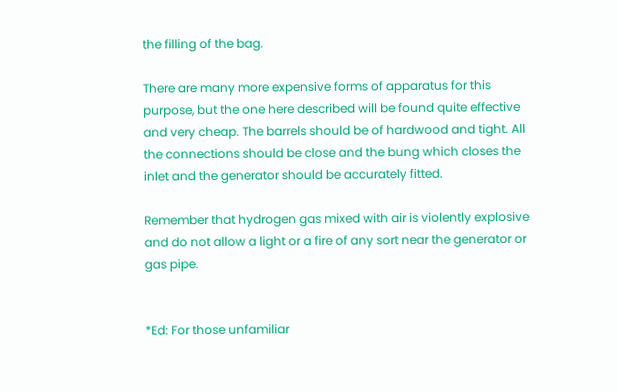the filling of the bag.

There are many more expensive forms of apparatus for this purpose, but the one here described will be found quite effective and very cheap. The barrels should be of hardwood and tight. All the connections should be close and the bung which closes the inlet and the generator should be accurately fitted.

Remember that hydrogen gas mixed with air is violently explosive and do not allow a light or a fire of any sort near the generator or gas pipe.


*Ed: For those unfamiliar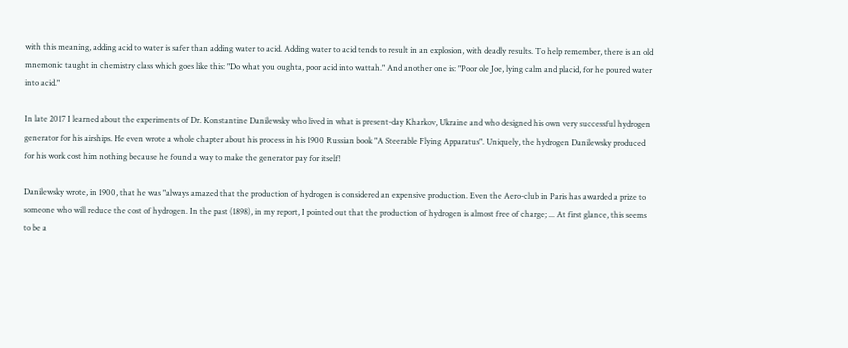with this meaning, adding acid to water is safer than adding water to acid. Adding water to acid tends to result in an explosion, with deadly results. To help remember, there is an old mnemonic taught in chemistry class which goes like this: "Do what you oughta, poor acid into wattah." And another one is: "Poor ole Joe, lying calm and placid, for he poured water into acid."

In late 2017 I learned about the experiments of Dr. Konstantine Danilewsky who lived in what is present-day Kharkov, Ukraine and who designed his own very successful hydrogen generator for his airships. He even wrote a whole chapter about his process in his 1900 Russian book "A Steerable Flying Apparatus". Uniquely, the hydrogen Danilewsky produced for his work cost him nothing because he found a way to make the generator pay for itself!

Danilewsky wrote, in 1900, that he was "always amazed that the production of hydrogen is considered an expensive production. Even the Aero-club in Paris has awarded a prize to someone who will reduce the cost of hydrogen. In the past (1898), in my report, I pointed out that the production of hydrogen is almost free of charge; ... At first glance, this seems to be a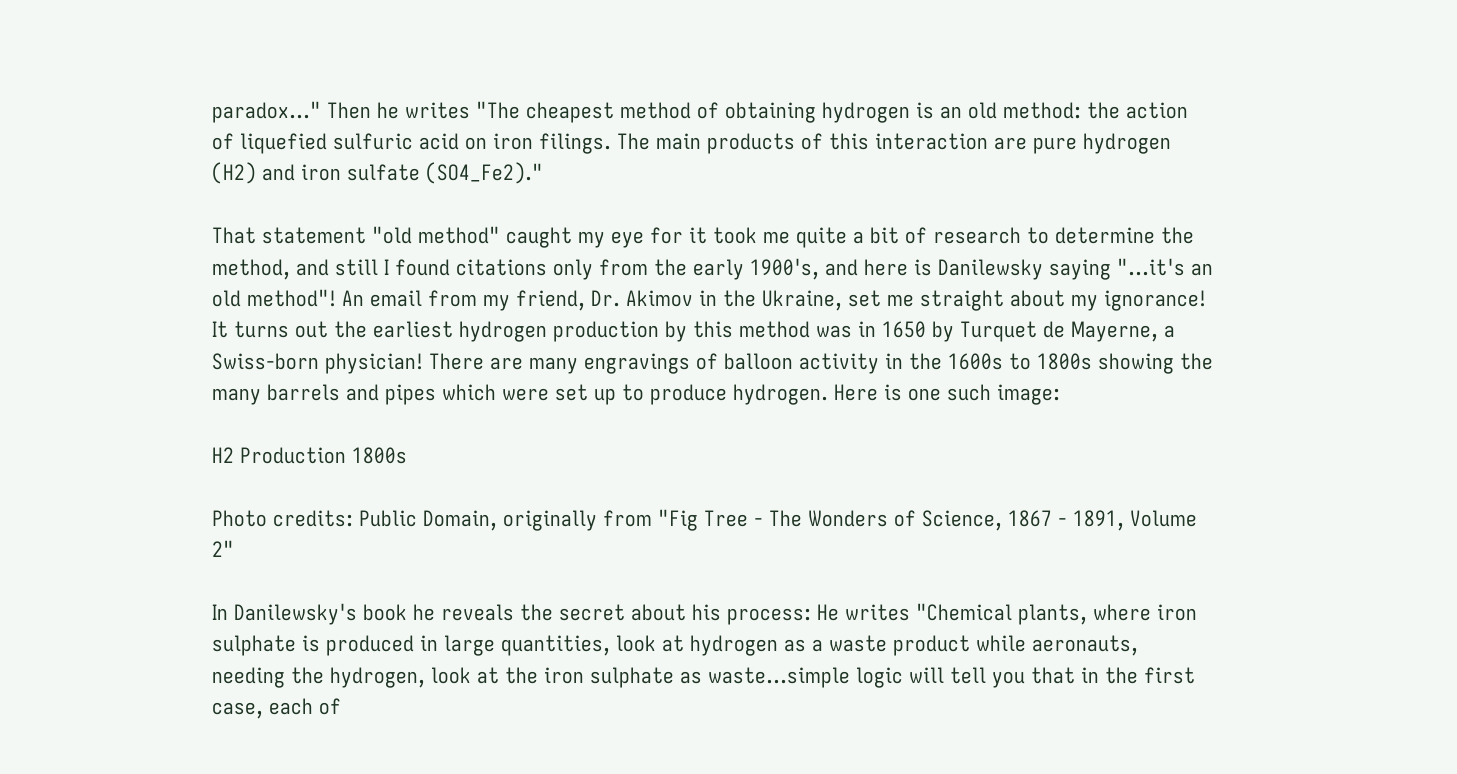paradox..." Then he writes "The cheapest method of obtaining hydrogen is an old method: the action of liquefied sulfuric acid on iron filings. The main products of this interaction are pure hydrogen (H2) and iron sulfate (SO4_Fe2)."

That statement "old method" caught my eye for it took me quite a bit of research to determine the method, and still I found citations only from the early 1900's, and here is Danilewsky saying "...it's an old method"! An email from my friend, Dr. Akimov in the Ukraine, set me straight about my ignorance! It turns out the earliest hydrogen production by this method was in 1650 by Turquet de Mayerne, a Swiss-born physician! There are many engravings of balloon activity in the 1600s to 1800s showing the many barrels and pipes which were set up to produce hydrogen. Here is one such image:

H2 Production 1800s

Photo credits: Public Domain, originally from "Fig Tree - The Wonders of Science, 1867 - 1891, Volume 2"

In Danilewsky's book he reveals the secret about his process: He writes "Chemical plants, where iron sulphate is produced in large quantities, look at hydrogen as a waste product while aeronauts, needing the hydrogen, look at the iron sulphate as waste...simple logic will tell you that in the first case, each of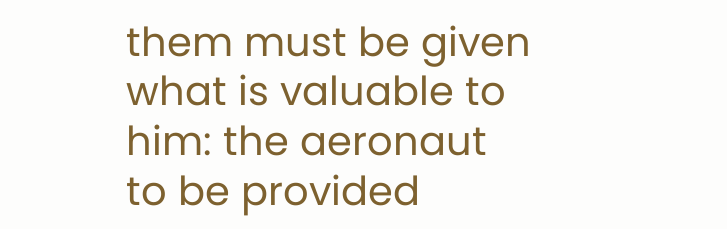them must be given what is valuable to him: the aeronaut to be provided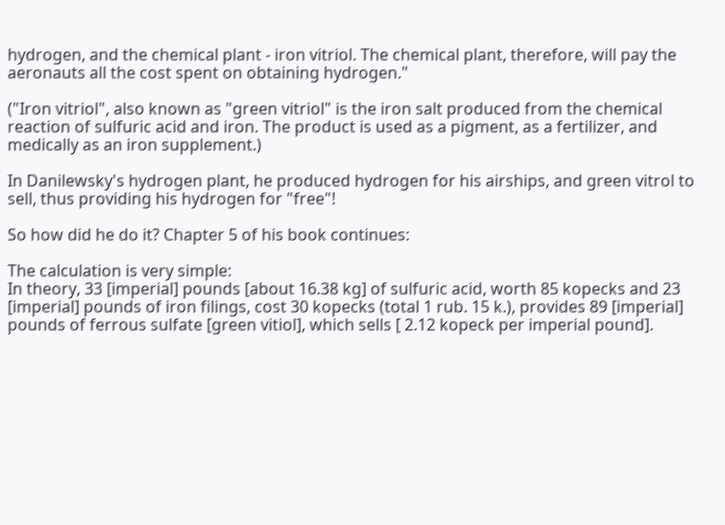hydrogen, and the chemical plant - iron vitriol. The chemical plant, therefore, will pay the aeronauts all the cost spent on obtaining hydrogen."

("Iron vitriol", also known as "green vitriol" is the iron salt produced from the chemical reaction of sulfuric acid and iron. The product is used as a pigment, as a fertilizer, and medically as an iron supplement.)

In Danilewsky's hydrogen plant, he produced hydrogen for his airships, and green vitrol to sell, thus providing his hydrogen for "free"!

So how did he do it? Chapter 5 of his book continues:

The calculation is very simple:
In theory, 33 [imperial] pounds [about 16.38 kg] of sulfuric acid, worth 85 kopecks and 23 [imperial] pounds of iron filings, cost 30 kopecks (total 1 rub. 15 k.), provides 89 [imperial] pounds of ferrous sulfate [green vitiol], which sells [ 2.12 kopeck per imperial pound].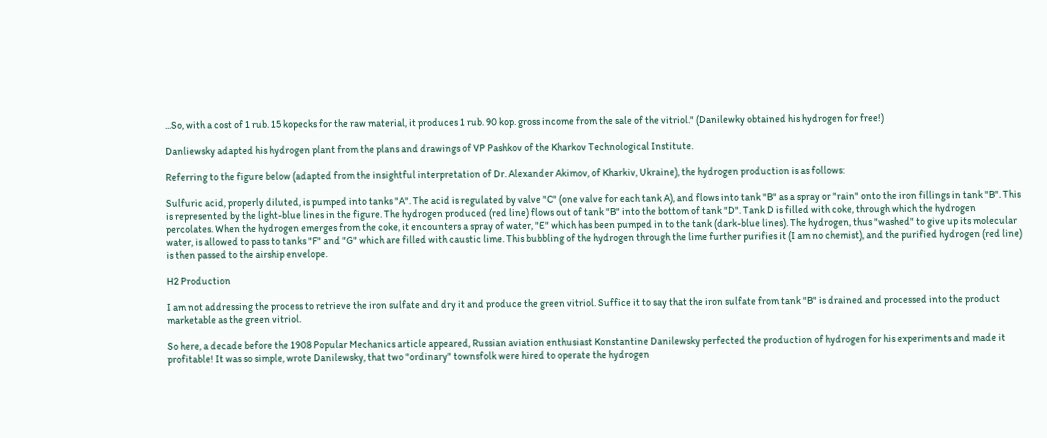...So, with a cost of 1 rub. 15 kopecks for the raw material, it produces 1 rub. 90 kop. gross income from the sale of the vitriol." (Danilewky obtained his hydrogen for free!)

Danliewsky adapted his hydrogen plant from the plans and drawings of VP Pashkov of the Kharkov Technological Institute.

Referring to the figure below (adapted from the insightful interpretation of Dr. Alexander Akimov, of Kharkiv, Ukraine), the hydrogen production is as follows:

Sulfuric acid, properly diluted, is pumped into tanks "A". The acid is regulated by valve "C" (one valve for each tank A), and flows into tank "B" as a spray or "rain" onto the iron fillings in tank "B". This is represented by the light-blue lines in the figure. The hydrogen produced (red line) flows out of tank "B" into the bottom of tank "D". Tank D is filled with coke, through which the hydrogen percolates. When the hydrogen emerges from the coke, it encounters a spray of water, "E" which has been pumped in to the tank (dark-blue lines). The hydrogen, thus "washed" to give up its molecular water, is allowed to pass to tanks "F" and "G" which are filled with caustic lime. This bubbling of the hydrogen through the lime further purifies it (I am no chemist), and the purified hydrogen (red line) is then passed to the airship envelope.

H2 Production

I am not addressing the process to retrieve the iron sulfate and dry it and produce the green vitriol. Suffice it to say that the iron sulfate from tank "B" is drained and processed into the product marketable as the green vitriol.

So here, a decade before the 1908 Popular Mechanics article appeared, Russian aviation enthusiast Konstantine Danilewsky perfected the production of hydrogen for his experiments and made it profitable! It was so simple, wrote Danilewsky, that two "ordinary" townsfolk were hired to operate the hydrogen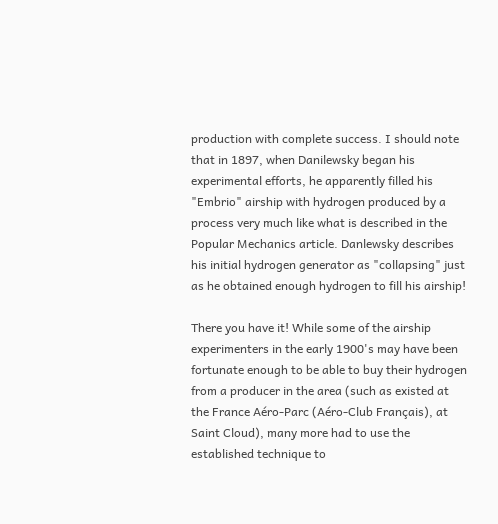production with complete success. I should note that in 1897, when Danilewsky began his experimental efforts, he apparently filled his "Embrio" airship with hydrogen produced by a process very much like what is described in the Popular Mechanics article. Danlewsky describes his initial hydrogen generator as "collapsing" just as he obtained enough hydrogen to fill his airship!

There you have it! While some of the airship experimenters in the early 1900's may have been fortunate enough to be able to buy their hydrogen from a producer in the area (such as existed at the France Aéro-Parc (Aéro-Club Français), at Saint Cloud), many more had to use the established technique to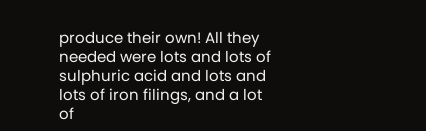produce their own! All they needed were lots and lots of sulphuric acid and lots and lots of iron filings, and a lot of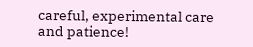careful, experimental care and patience!